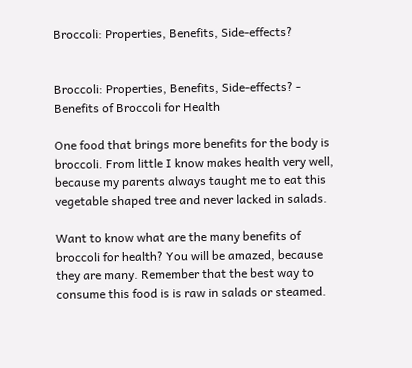Broccoli: Properties, Benefits, Side-effects?


Broccoli: Properties, Benefits, Side-effects? - Benefits of Broccoli for Health

One food that brings more benefits for the body is broccoli. From little I know makes health very well, because my parents always taught me to eat this vegetable shaped tree and never lacked in salads.

Want to know what are the many benefits of broccoli for health? You will be amazed, because they are many. Remember that the best way to consume this food is is raw in salads or steamed.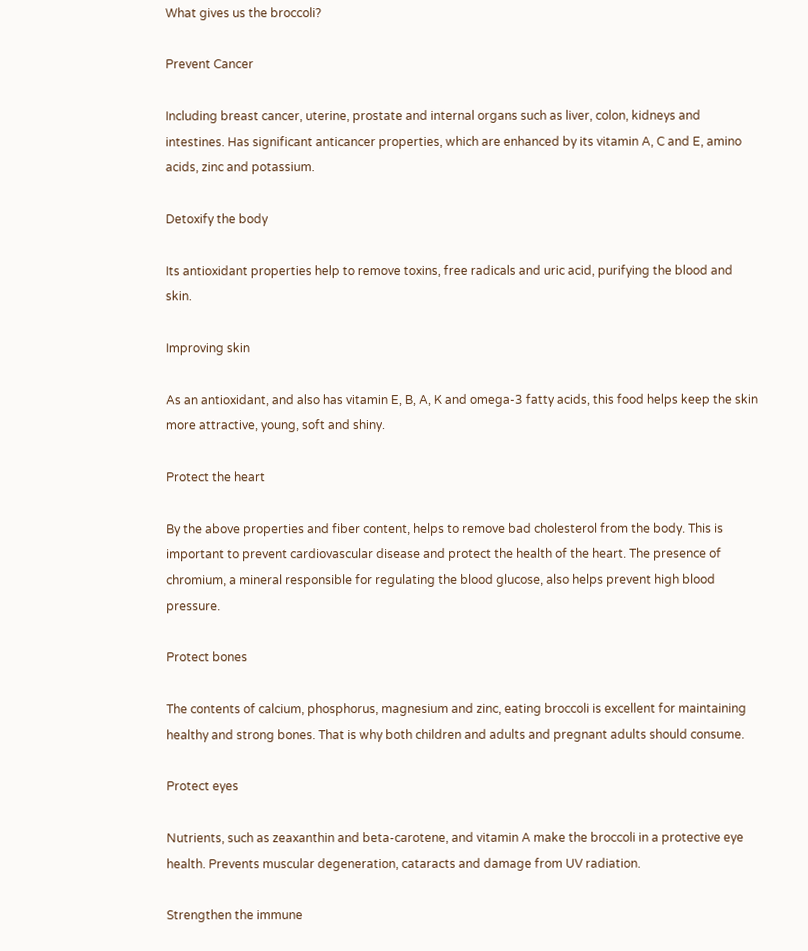What gives us the broccoli?

Prevent Cancer

Including breast cancer, uterine, prostate and internal organs such as liver, colon, kidneys and intestines. Has significant anticancer properties, which are enhanced by its vitamin A, C and E, amino acids, zinc and potassium.

Detoxify the body

Its antioxidant properties help to remove toxins, free radicals and uric acid, purifying the blood and skin.

Improving skin

As an antioxidant, and also has vitamin E, B, A, K and omega-3 fatty acids, this food helps keep the skin more attractive, young, soft and shiny.

Protect the heart

By the above properties and fiber content, helps to remove bad cholesterol from the body. This is important to prevent cardiovascular disease and protect the health of the heart. The presence of chromium, a mineral responsible for regulating the blood glucose, also helps prevent high blood pressure.

Protect bones

The contents of calcium, phosphorus, magnesium and zinc, eating broccoli is excellent for maintaining healthy and strong bones. That is why both children and adults and pregnant adults should consume.

Protect eyes

Nutrients, such as zeaxanthin and beta-carotene, and vitamin A make the broccoli in a protective eye health. Prevents muscular degeneration, cataracts and damage from UV radiation.

Strengthen the immune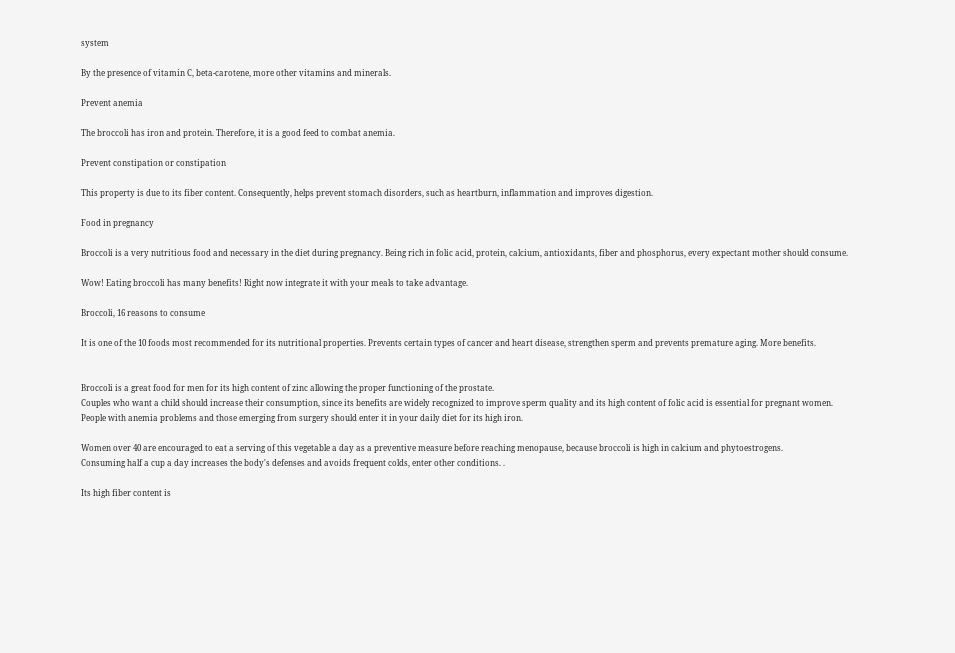system

By the presence of vitamin C, beta-carotene, more other vitamins and minerals.

Prevent anemia

The broccoli has iron and protein. Therefore, it is a good feed to combat anemia.

Prevent constipation or constipation

This property is due to its fiber content. Consequently, helps prevent stomach disorders, such as heartburn, inflammation and improves digestion.

Food in pregnancy

Broccoli is a very nutritious food and necessary in the diet during pregnancy. Being rich in folic acid, protein, calcium, antioxidants, fiber and phosphorus, every expectant mother should consume.

Wow! Eating broccoli has many benefits! Right now integrate it with your meals to take advantage.

Broccoli, 16 reasons to consume

It is one of the 10 foods most recommended for its nutritional properties. Prevents certain types of cancer and heart disease, strengthen sperm and prevents premature aging. More benefits.


Broccoli is a great food for men for its high content of zinc allowing the proper functioning of the prostate.
Couples who want a child should increase their consumption, since its benefits are widely recognized to improve sperm quality and its high content of folic acid is essential for pregnant women.
People with anemia problems and those emerging from surgery should enter it in your daily diet for its high iron.

Women over 40 are encouraged to eat a serving of this vegetable a day as a preventive measure before reaching menopause, because broccoli is high in calcium and phytoestrogens.
Consuming half a cup a day increases the body's defenses and avoids frequent colds, enter other conditions. .

Its high fiber content is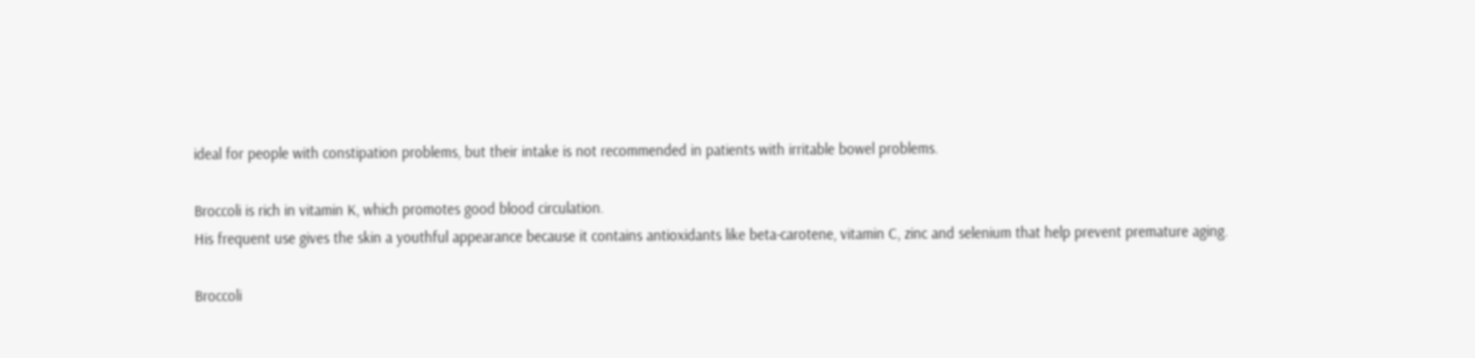ideal for people with constipation problems, but their intake is not recommended in patients with irritable bowel problems.

Broccoli is rich in vitamin K, which promotes good blood circulation.
His frequent use gives the skin a youthful appearance because it contains antioxidants like beta-carotene, vitamin C, zinc and selenium that help prevent premature aging.

Broccoli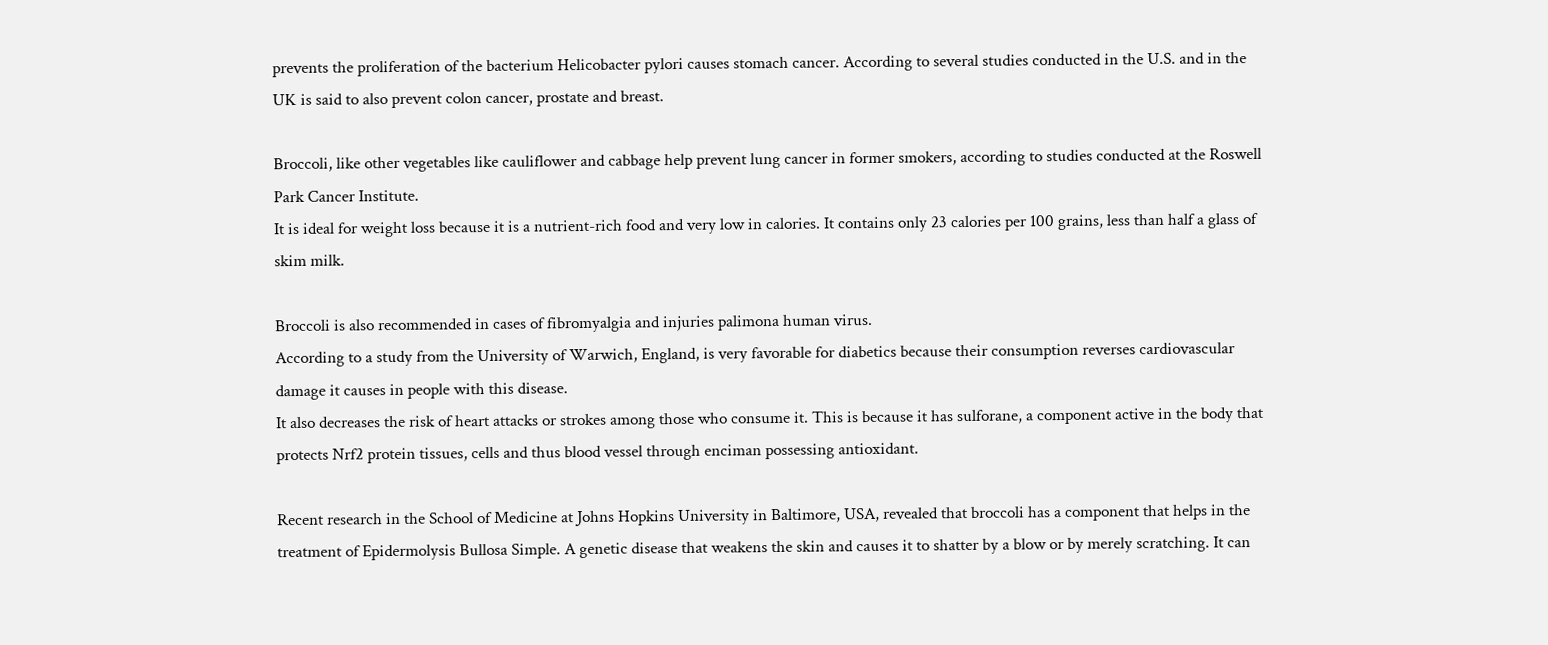prevents the proliferation of the bacterium Helicobacter pylori causes stomach cancer. According to several studies conducted in the U.S. and in the UK is said to also prevent colon cancer, prostate and breast.

Broccoli, like other vegetables like cauliflower and cabbage help prevent lung cancer in former smokers, according to studies conducted at the Roswell Park Cancer Institute.
It is ideal for weight loss because it is a nutrient-rich food and very low in calories. It contains only 23 calories per 100 grains, less than half a glass of skim milk.

Broccoli is also recommended in cases of fibromyalgia and injuries palimona human virus.
According to a study from the University of Warwich, England, is very favorable for diabetics because their consumption reverses cardiovascular damage it causes in people with this disease.
It also decreases the risk of heart attacks or strokes among those who consume it. This is because it has sulforane, a component active in the body that protects Nrf2 protein tissues, cells and thus blood vessel through enciman possessing antioxidant.

Recent research in the School of Medicine at Johns Hopkins University in Baltimore, USA, revealed that broccoli has a component that helps in the treatment of Epidermolysis Bullosa Simple. A genetic disease that weakens the skin and causes it to shatter by a blow or by merely scratching. It can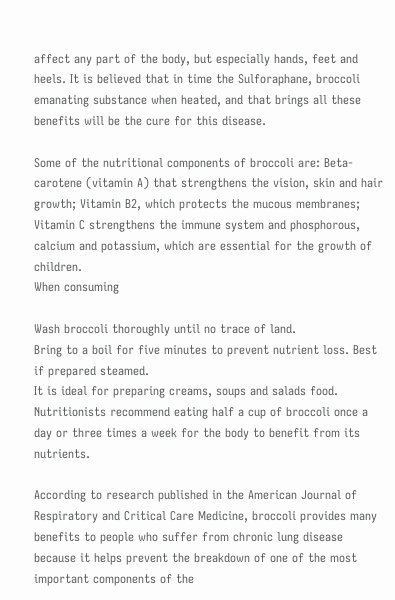affect any part of the body, but especially hands, feet and heels. It is believed that in time the Sulforaphane, broccoli emanating substance when heated, and that brings all these benefits will be the cure for this disease.

Some of the nutritional components of broccoli are: Beta-carotene (vitamin A) that strengthens the vision, skin and hair growth; Vitamin B2, which protects the mucous membranes; Vitamin C strengthens the immune system and phosphorous, calcium and potassium, which are essential for the growth of children.
When consuming

Wash broccoli thoroughly until no trace of land.
Bring to a boil for five minutes to prevent nutrient loss. Best if prepared steamed.
It is ideal for preparing creams, soups and salads food.
Nutritionists recommend eating half a cup of broccoli once a day or three times a week for the body to benefit from its nutrients.

According to research published in the American Journal of Respiratory and Critical Care Medicine, broccoli provides many benefits to people who suffer from chronic lung disease because it helps prevent the breakdown of one of the most important components of the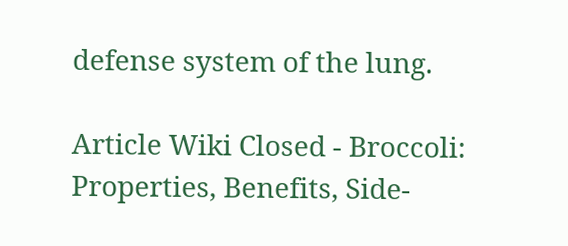defense system of the lung.

Article Wiki Closed - Broccoli: Properties, Benefits, Side-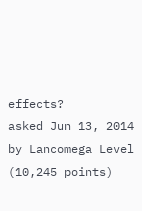effects?
asked Jun 13, 2014 by Lancomega Level (10,245 points)